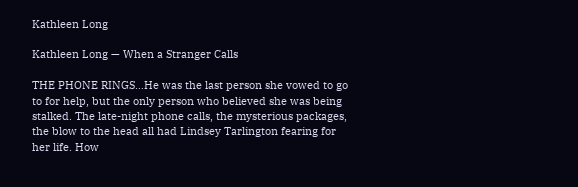Kathleen Long

Kathleen Long — When a Stranger Calls

THE PHONE RINGS…He was the last person she vowed to go to for help, but the only person who believed she was being stalked. The late-night phone calls, the mysterious packages, the blow to the head all had Lindsey Tarlington fearing for her life. How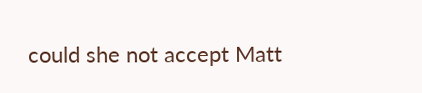could she not accept Matt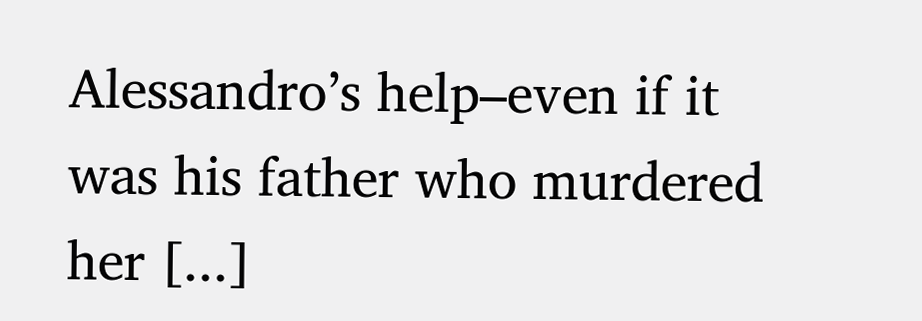Alessandro’s help–even if it was his father who murdered her [...]